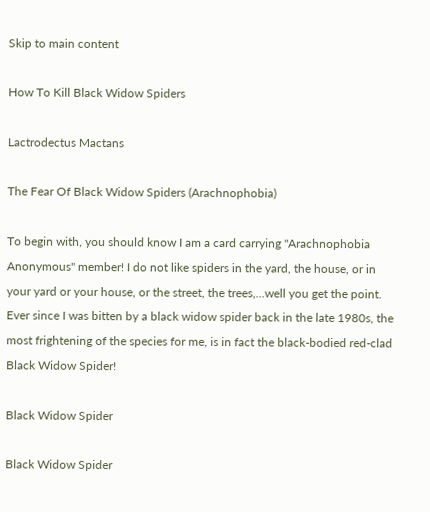Skip to main content

How To Kill Black Widow Spiders

Lactrodectus Mactans

The Fear Of Black Widow Spiders (Arachnophobia)

To begin with, you should know I am a card carrying "Arachnophobia Anonymous" member! I do not like spiders in the yard, the house, or in your yard or your house, or the street, the trees,...well you get the point. Ever since I was bitten by a black widow spider back in the late 1980s, the most frightening of the species for me, is in fact the black-bodied red-clad Black Widow Spider!

Black Widow Spider

Black Widow Spider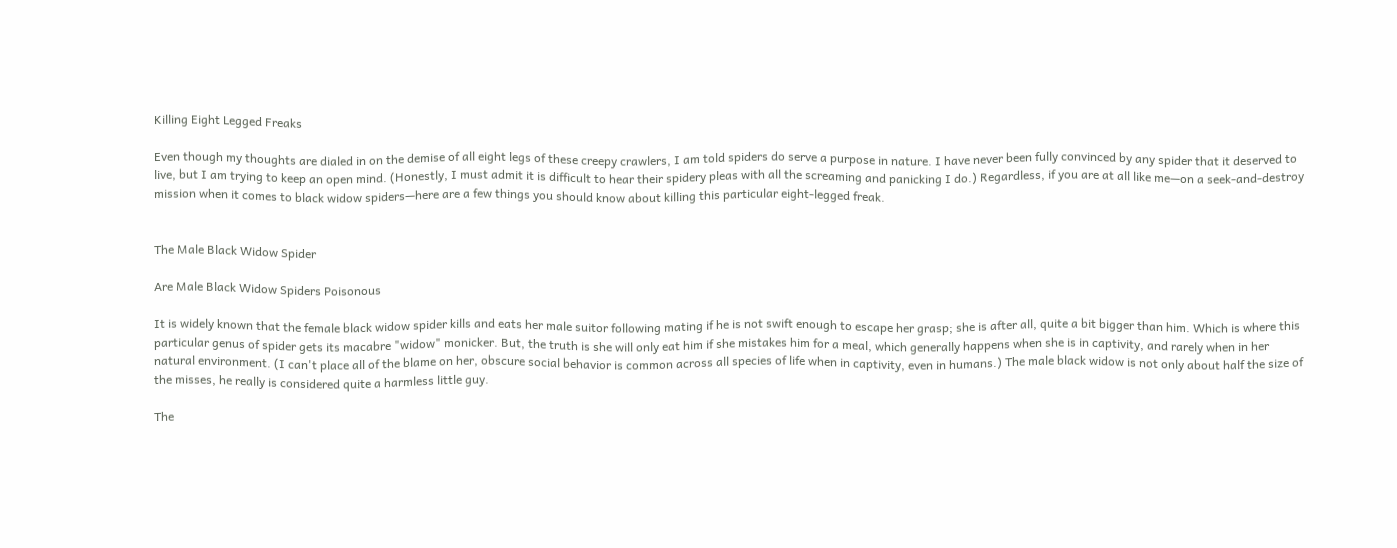Killing Eight Legged Freaks

Even though my thoughts are dialed in on the demise of all eight legs of these creepy crawlers, I am told spiders do serve a purpose in nature. I have never been fully convinced by any spider that it deserved to live, but I am trying to keep an open mind. (Honestly, I must admit it is difficult to hear their spidery pleas with all the screaming and panicking I do.) Regardless, if you are at all like me—on a seek-and-destroy mission when it comes to black widow spiders—here are a few things you should know about killing this particular eight-legged freak.


The Male Black Widow Spider

Are Male Black Widow Spiders Poisonous

It is widely known that the female black widow spider kills and eats her male suitor following mating if he is not swift enough to escape her grasp; she is after all, quite a bit bigger than him. Which is where this particular genus of spider gets its macabre "widow" monicker. But, the truth is she will only eat him if she mistakes him for a meal, which generally happens when she is in captivity, and rarely when in her natural environment. (I can't place all of the blame on her, obscure social behavior is common across all species of life when in captivity, even in humans.) The male black widow is not only about half the size of the misses, he really is considered quite a harmless little guy.

The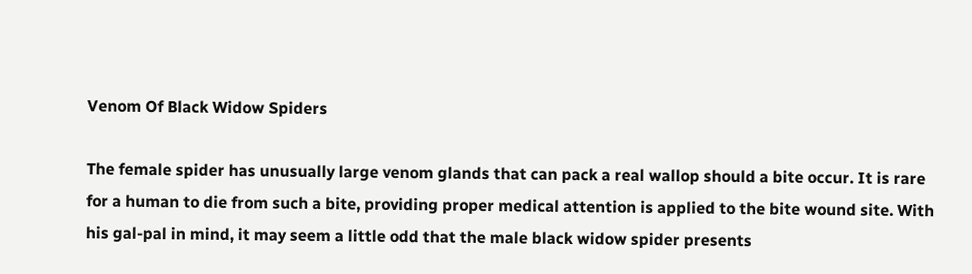Venom Of Black Widow Spiders

The female spider has unusually large venom glands that can pack a real wallop should a bite occur. It is rare for a human to die from such a bite, providing proper medical attention is applied to the bite wound site. With his gal-pal in mind, it may seem a little odd that the male black widow spider presents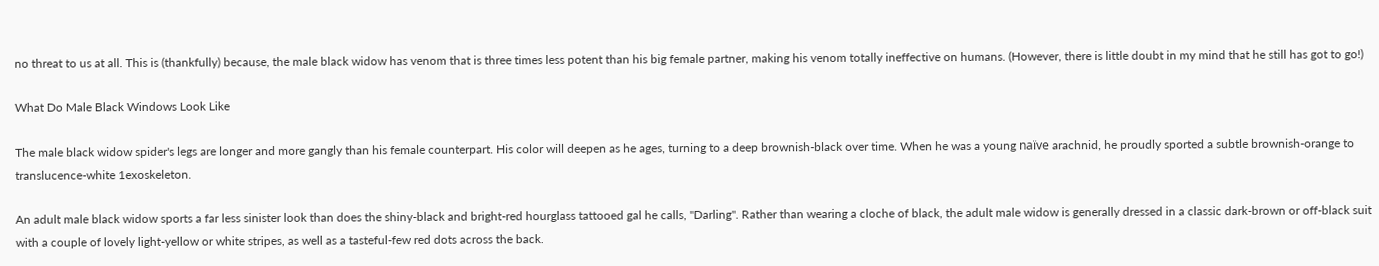no threat to us at all. This is (thankfully) because, the male black widow has venom that is three times less potent than his big female partner, making his venom totally ineffective on humans. (However, there is little doubt in my mind that he still has got to go!)

What Do Male Black Windows Look Like

The male black widow spider's legs are longer and more gangly than his female counterpart. His color will deepen as he ages, turning to a deep brownish-black over time. When he was a young naïve arachnid, he proudly sported a subtle brownish-orange to translucence-white 1exoskeleton.

An adult male black widow sports a far less sinister look than does the shiny-black and bright-red hourglass tattooed gal he calls, "Darling". Rather than wearing a cloche of black, the adult male widow is generally dressed in a classic dark-brown or off-black suit with a couple of lovely light-yellow or white stripes, as well as a tasteful-few red dots across the back.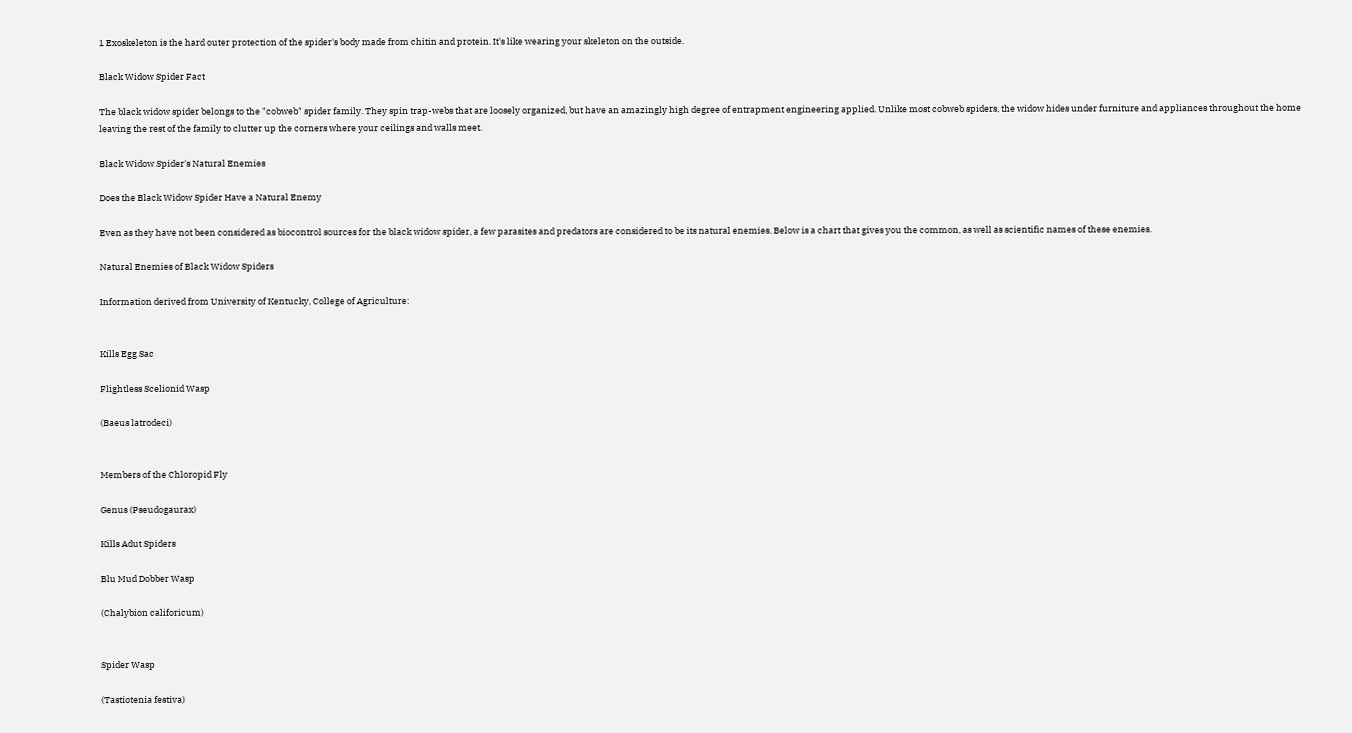1 Exoskeleton is the hard outer protection of the spider's body made from chitin and protein. It's like wearing your skeleton on the outside.

Black Widow Spider Fact

The black widow spider belongs to the "cobweb" spider family. They spin trap-webs that are loosely organized, but have an amazingly high degree of entrapment engineering applied. Unlike most cobweb spiders, the widow hides under furniture and appliances throughout the home leaving the rest of the family to clutter up the corners where your ceilings and walls meet.

Black Widow Spider's Natural Enemies

Does the Black Widow Spider Have a Natural Enemy

Even as they have not been considered as biocontrol sources for the black widow spider, a few parasites and predators are considered to be its natural enemies. Below is a chart that gives you the common, as well as scientific names of these enemies.

Natural Enemies of Black Widow Spiders

Information derived from University of Kentucky, College of Agriculture:


Kills Egg Sac

Flightless Scelionid Wasp

(Baeus latrodeci)


Members of the Chloropid Fly

Genus (Pseudogaurax)

Kills Adut Spiders

Blu Mud Dobber Wasp

(Chalybion califoricum)


Spider Wasp

(Tastiotenia festiva)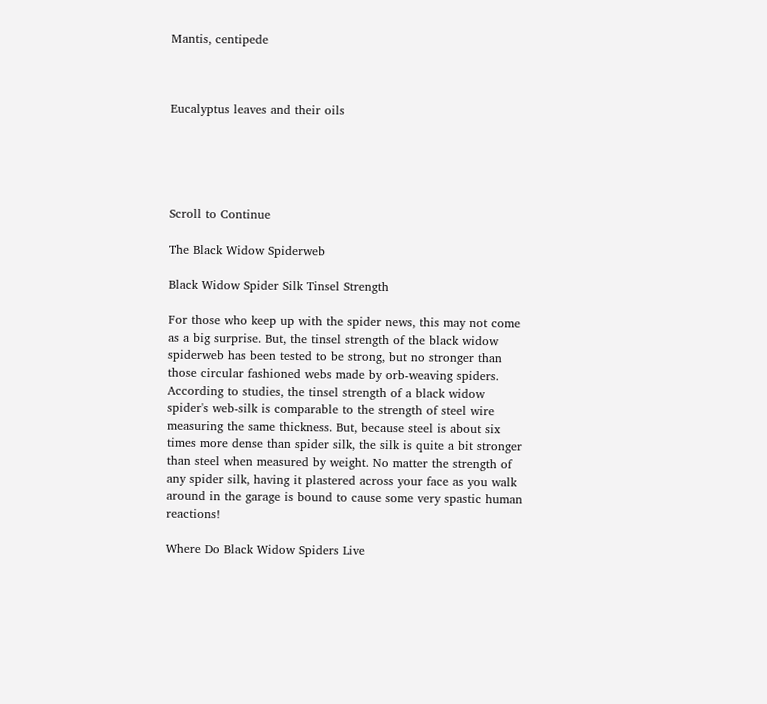Mantis, centipede



Eucalyptus leaves and their oils





Scroll to Continue

The Black Widow Spiderweb

Black Widow Spider Silk Tinsel Strength

For those who keep up with the spider news, this may not come as a big surprise. But, the tinsel strength of the black widow spiderweb has been tested to be strong, but no stronger than those circular fashioned webs made by orb-weaving spiders. According to studies, the tinsel strength of a black widow spider's web-silk is comparable to the strength of steel wire measuring the same thickness. But, because steel is about six times more dense than spider silk, the silk is quite a bit stronger than steel when measured by weight. No matter the strength of any spider silk, having it plastered across your face as you walk around in the garage is bound to cause some very spastic human reactions!

Where Do Black Widow Spiders Live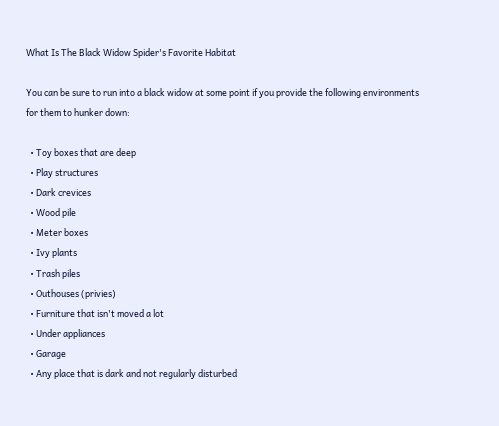What Is The Black Widow Spider's Favorite Habitat

You can be sure to run into a black widow at some point if you provide the following environments for them to hunker down:

  • Toy boxes that are deep
  • Play structures
  • Dark crevices
  • Wood pile
  • Meter boxes
  • Ivy plants
  • Trash piles
  • Outhouses (privies)
  • Furniture that isn't moved a lot
  • Under appliances
  • Garage
  • Any place that is dark and not regularly disturbed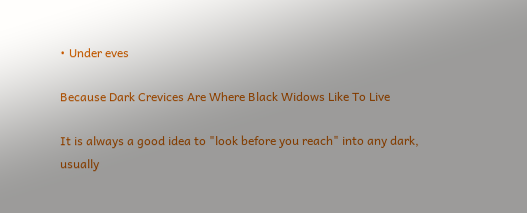• Under eves

Because Dark Crevices Are Where Black Widows Like To Live

It is always a good idea to "look before you reach" into any dark, usually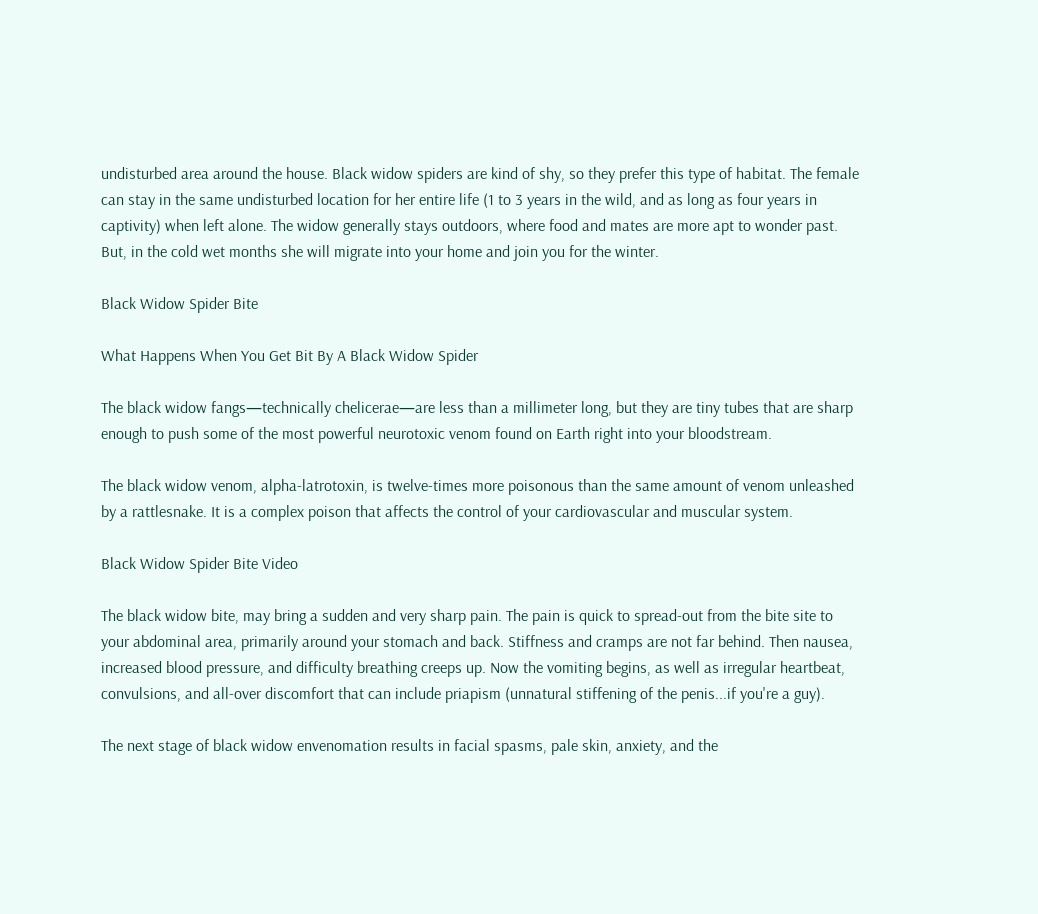undisturbed area around the house. Black widow spiders are kind of shy, so they prefer this type of habitat. The female can stay in the same undisturbed location for her entire life (1 to 3 years in the wild, and as long as four years in captivity) when left alone. The widow generally stays outdoors, where food and mates are more apt to wonder past. But, in the cold wet months she will migrate into your home and join you for the winter.

Black Widow Spider Bite

What Happens When You Get Bit By A Black Widow Spider

The black widow fangs—technically chelicerae—are less than a millimeter long, but they are tiny tubes that are sharp enough to push some of the most powerful neurotoxic venom found on Earth right into your bloodstream.

The black widow venom, alpha-latrotoxin, is twelve-times more poisonous than the same amount of venom unleashed by a rattlesnake. It is a complex poison that affects the control of your cardiovascular and muscular system.

Black Widow Spider Bite Video

The black widow bite, may bring a sudden and very sharp pain. The pain is quick to spread-out from the bite site to your abdominal area, primarily around your stomach and back. Stiffness and cramps are not far behind. Then nausea, increased blood pressure, and difficulty breathing creeps up. Now the vomiting begins, as well as irregular heartbeat, convulsions, and all-over discomfort that can include priapism (unnatural stiffening of the penis...if you're a guy).

The next stage of black widow envenomation results in facial spasms, pale skin, anxiety, and the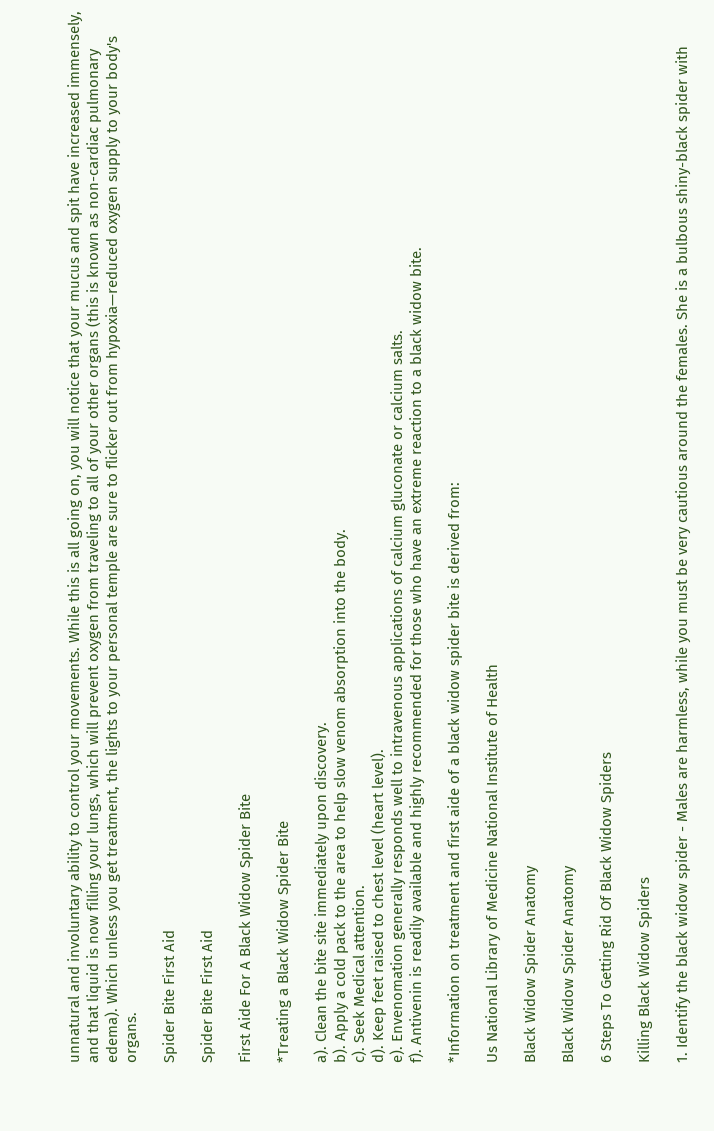unnatural and involuntary ability to control your movements. While this is all going on, you will notice that your mucus and spit have increased immensely, and that liquid is now filling your lungs, which will prevent oxygen from traveling to all of your other organs (this is known as non-cardiac pulmonary edema). Which unless you get treatment, the lights to your personal temple are sure to flicker out from hypoxia—reduced oxygen supply to your body's organs.

Spider Bite First Aid

Spider Bite First Aid

First Aide For A Black Widow Spider Bite

*Treating a Black Widow Spider Bite

a). Clean the bite site immediately upon discovery.
b). Apply a cold pack to the area to help slow venom absorption into the body.
c). Seek Medical attention.
d). Keep feet raised to chest level (heart level).
e). Envenomation generally responds well to intravenous applications of calcium gluconate or calcium salts.
f). Antivenin is readily available and highly recommended for those who have an extreme reaction to a black widow bite.

*Information on treatment and first aide of a black widow spider bite is derived from:

Us National Library of Medicine National Institute of Health

Black Widow Spider Anatomy

Black Widow Spider Anatomy

6 Steps To Getting Rid Of Black Widow Spiders

Killing Black Widow Spiders

1. Identify the black widow spider - Males are harmless, while you must be very cautious around the females. She is a bulbous shiny-black spider with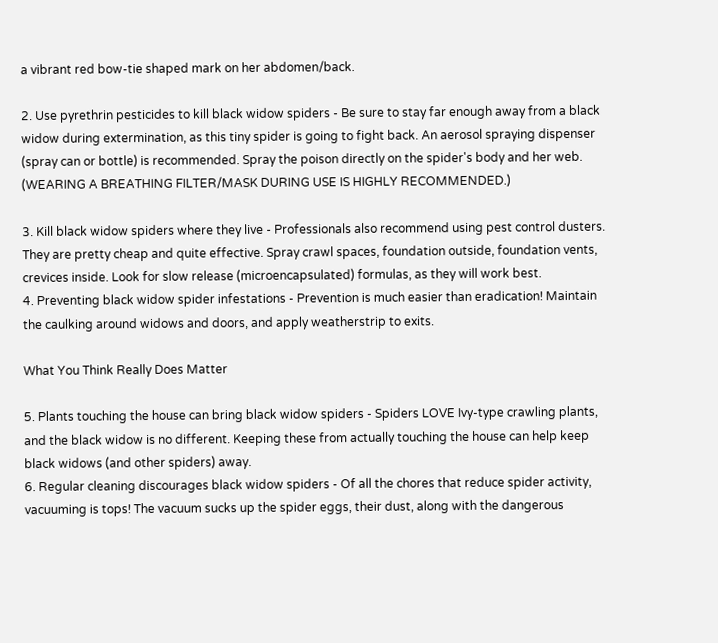a vibrant red bow-tie shaped mark on her abdomen/back.

2. Use pyrethrin pesticides to kill black widow spiders - Be sure to stay far enough away from a black widow during extermination, as this tiny spider is going to fight back. An aerosol spraying dispenser (spray can or bottle) is recommended. Spray the poison directly on the spider's body and her web. (WEARING A BREATHING FILTER/MASK DURING USE IS HIGHLY RECOMMENDED.)

3. Kill black widow spiders where they live - Professionals also recommend using pest control dusters. They are pretty cheap and quite effective. Spray crawl spaces, foundation outside, foundation vents, crevices inside. Look for slow release (microencapsulated) formulas, as they will work best.
4. Preventing black widow spider infestations - Prevention is much easier than eradication! Maintain the caulking around widows and doors, and apply weatherstrip to exits.

What You Think Really Does Matter

5. Plants touching the house can bring black widow spiders - Spiders LOVE Ivy-type crawling plants, and the black widow is no different. Keeping these from actually touching the house can help keep black widows (and other spiders) away.
6. Regular cleaning discourages black widow spiders - Of all the chores that reduce spider activity, vacuuming is tops! The vacuum sucks up the spider eggs, their dust, along with the dangerous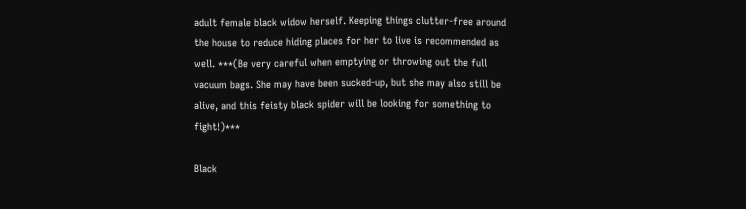adult female black widow herself. Keeping things clutter-free around the house to reduce hiding places for her to live is recommended as well. ***(Be very careful when emptying or throwing out the full vacuum bags. She may have been sucked-up, but she may also still be alive, and this feisty black spider will be looking for something to fight!)***

Black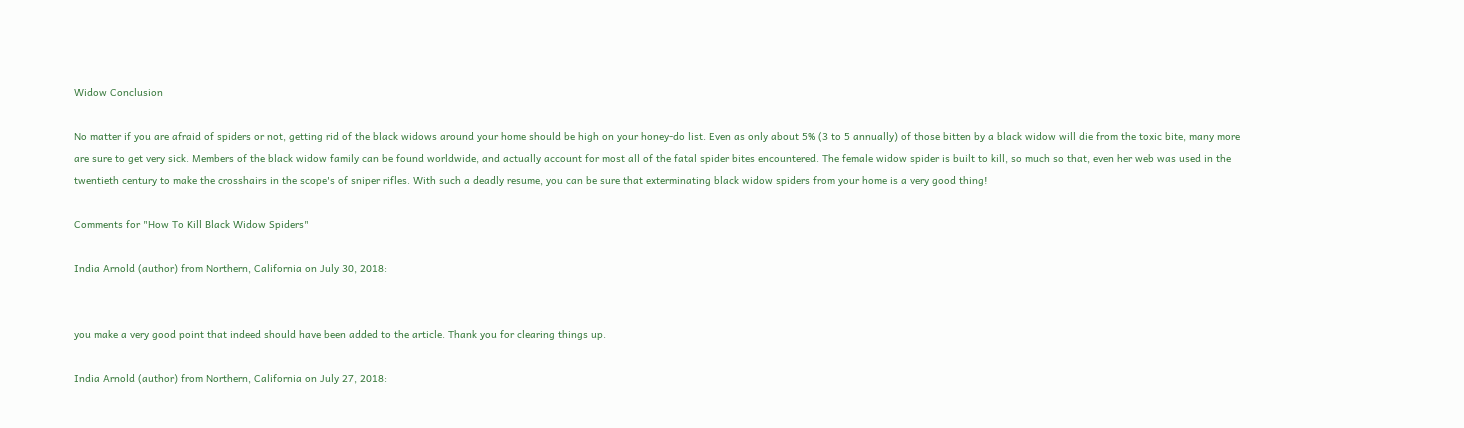Widow Conclusion

No matter if you are afraid of spiders or not, getting rid of the black widows around your home should be high on your honey-do list. Even as only about 5% (3 to 5 annually) of those bitten by a black widow will die from the toxic bite, many more are sure to get very sick. Members of the black widow family can be found worldwide, and actually account for most all of the fatal spider bites encountered. The female widow spider is built to kill, so much so that, even her web was used in the twentieth century to make the crosshairs in the scope's of sniper rifles. With such a deadly resume, you can be sure that exterminating black widow spiders from your home is a very good thing!

Comments for "How To Kill Black Widow Spiders"

India Arnold (author) from Northern, California on July 30, 2018:


you make a very good point that indeed should have been added to the article. Thank you for clearing things up.

India Arnold (author) from Northern, California on July 27, 2018: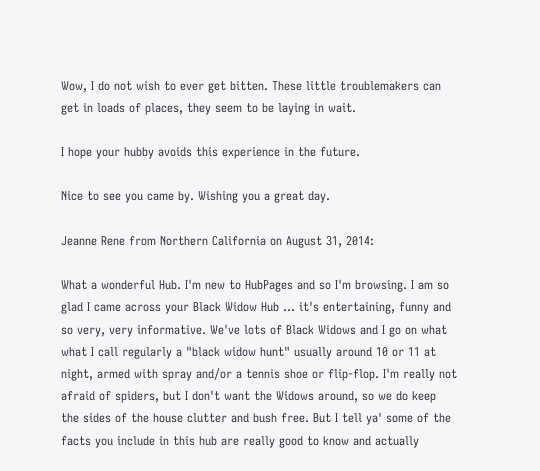Wow, I do not wish to ever get bitten. These little troublemakers can get in loads of places, they seem to be laying in wait.

I hope your hubby avoids this experience in the future.

Nice to see you came by. Wishing you a great day.

Jeanne Rene from Northern California on August 31, 2014:

What a wonderful Hub. I'm new to HubPages and so I'm browsing. I am so glad I came across your Black Widow Hub ... it's entertaining, funny and so very, very informative. We've lots of Black Widows and I go on what what I call regularly a "black widow hunt" usually around 10 or 11 at night, armed with spray and/or a tennis shoe or flip-flop. I'm really not afraid of spiders, but I don't want the Widows around, so we do keep the sides of the house clutter and bush free. But I tell ya' some of the facts you include in this hub are really good to know and actually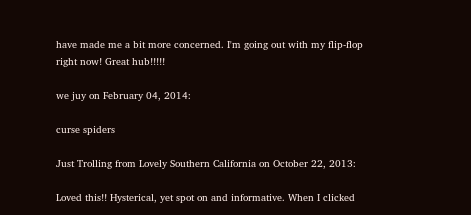have made me a bit more concerned. I'm going out with my flip-flop right now! Great hub!!!!!

we juy on February 04, 2014:

curse spiders

Just Trolling from Lovely Southern California on October 22, 2013:

Loved this!! Hysterical, yet spot on and informative. When I clicked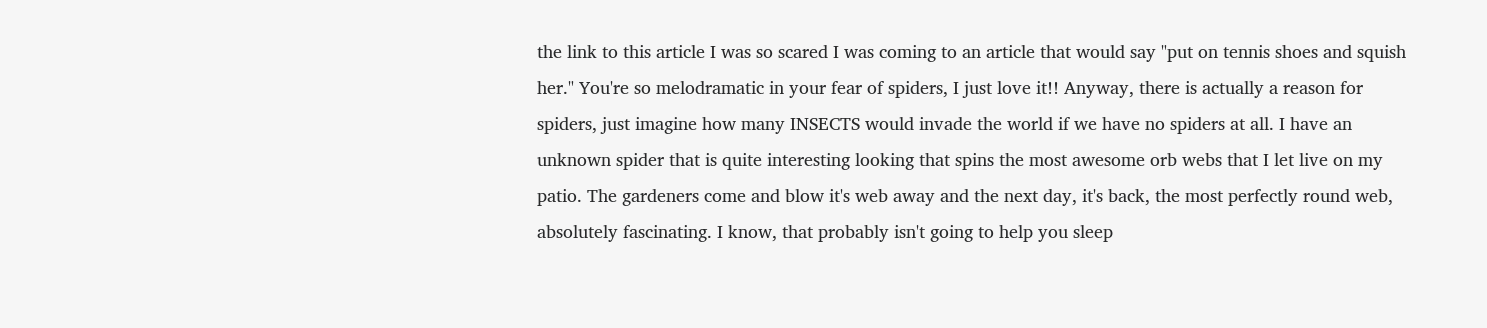the link to this article I was so scared I was coming to an article that would say "put on tennis shoes and squish her." You're so melodramatic in your fear of spiders, I just love it!! Anyway, there is actually a reason for spiders, just imagine how many INSECTS would invade the world if we have no spiders at all. I have an unknown spider that is quite interesting looking that spins the most awesome orb webs that I let live on my patio. The gardeners come and blow it's web away and the next day, it's back, the most perfectly round web, absolutely fascinating. I know, that probably isn't going to help you sleep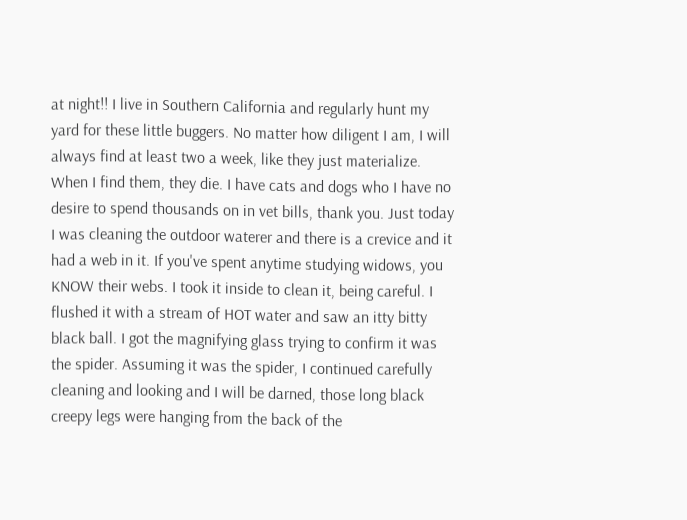at night!! I live in Southern California and regularly hunt my yard for these little buggers. No matter how diligent I am, I will always find at least two a week, like they just materialize. When I find them, they die. I have cats and dogs who I have no desire to spend thousands on in vet bills, thank you. Just today I was cleaning the outdoor waterer and there is a crevice and it had a web in it. If you've spent anytime studying widows, you KNOW their webs. I took it inside to clean it, being careful. I flushed it with a stream of HOT water and saw an itty bitty black ball. I got the magnifying glass trying to confirm it was the spider. Assuming it was the spider, I continued carefully cleaning and looking and I will be darned, those long black creepy legs were hanging from the back of the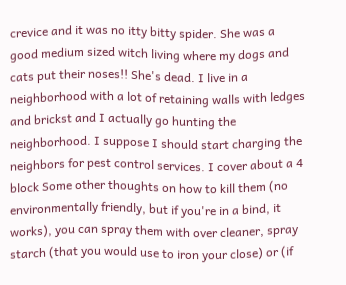crevice and it was no itty bitty spider. She was a good medium sized witch living where my dogs and cats put their noses!! She's dead. I live in a neighborhood with a lot of retaining walls with ledges and brickst and I actually go hunting the neighborhood. I suppose I should start charging the neighbors for pest control services. I cover about a 4 block Some other thoughts on how to kill them (no environmentally friendly, but if you're in a bind, it works), you can spray them with over cleaner, spray starch (that you would use to iron your close) or (if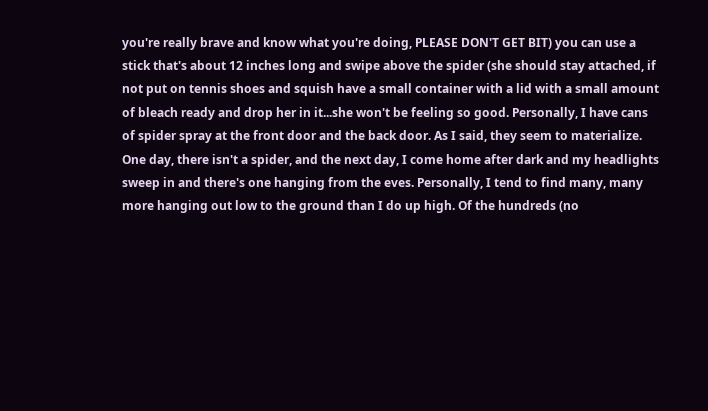you're really brave and know what you're doing, PLEASE DON'T GET BIT) you can use a stick that's about 12 inches long and swipe above the spider (she should stay attached, if not put on tennis shoes and squish have a small container with a lid with a small amount of bleach ready and drop her in it...she won't be feeling so good. Personally, I have cans of spider spray at the front door and the back door. As I said, they seem to materialize. One day, there isn't a spider, and the next day, I come home after dark and my headlights sweep in and there's one hanging from the eves. Personally, I tend to find many, many more hanging out low to the ground than I do up high. Of the hundreds (no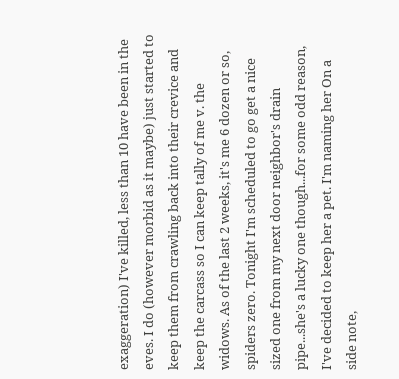exaggeration) I've killed, less than 10 have been in the eves. I do (however morbid as it maybe) just started to keep them from crawling back into their crevice and keep the carcass so I can keep tally of me v. the widows. As of the last 2 weeks, it's me 6 dozen or so, spiders zero. Tonight I'm scheduled to go get a nice sized one from my next door neighbor's drain pipe...she's a lucky one though...for some odd reason, I've decided to keep her a pet. I'm naming her On a side note,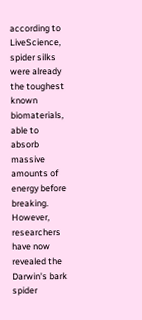according to LiveScience, spider silks were already the toughest known biomaterials, able to absorb massive amounts of energy before breaking. However, researchers have now revealed the Darwin's bark spider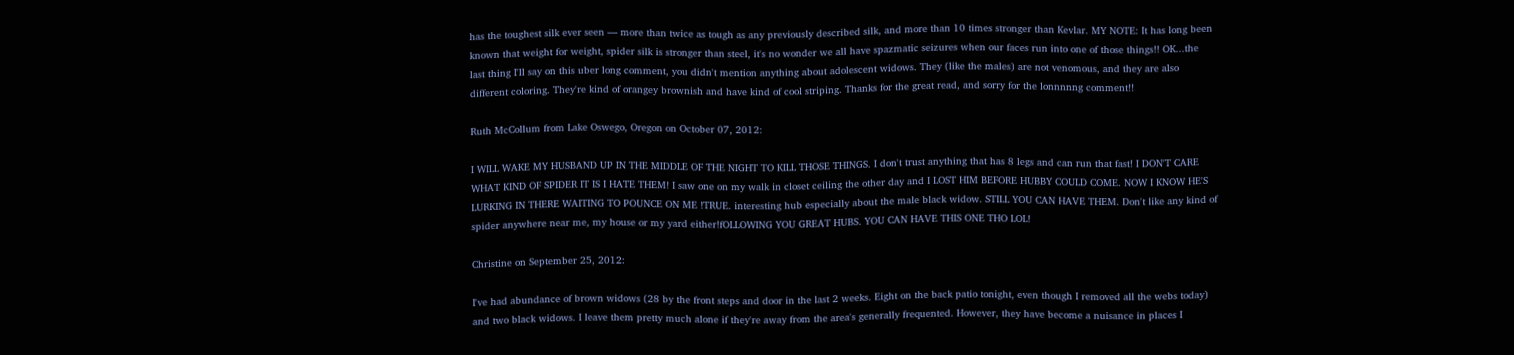has the toughest silk ever seen — more than twice as tough as any previously described silk, and more than 10 times stronger than Kevlar. MY NOTE: It has long been known that weight for weight, spider silk is stronger than steel, it's no wonder we all have spazmatic seizures when our faces run into one of those things!! OK...the last thing I'll say on this uber long comment, you didn't mention anything about adolescent widows. They (like the males) are not venomous, and they are also different coloring. They're kind of orangey brownish and have kind of cool striping. Thanks for the great read, and sorry for the lonnnnng comment!!

Ruth McCollum from Lake Oswego, Oregon on October 07, 2012:

I WILL WAKE MY HUSBAND UP IN THE MIDDLE OF THE NIGHT TO KILL THOSE THINGS. I don't trust anything that has 8 legs and can run that fast! I DON'T CARE WHAT KIND OF SPIDER IT IS I HATE THEM! I saw one on my walk in closet ceiling the other day and I LOST HIM BEFORE HUBBY COULD COME. NOW I KNOW HE'S LURKING IN THERE WAITING TO POUNCE ON ME !TRUE. interesting hub especially about the male black widow. STILL YOU CAN HAVE THEM. Don't like any kind of spider anywhere near me, my house or my yard either!fOLLOWING YOU GREAT HUBS. YOU CAN HAVE THIS ONE THO LOL!

Christine on September 25, 2012:

I've had abundance of brown widows (28 by the front steps and door in the last 2 weeks. Eight on the back patio tonight, even though I removed all the webs today) and two black widows. I leave them pretty much alone if they're away from the area's generally frequented. However, they have become a nuisance in places I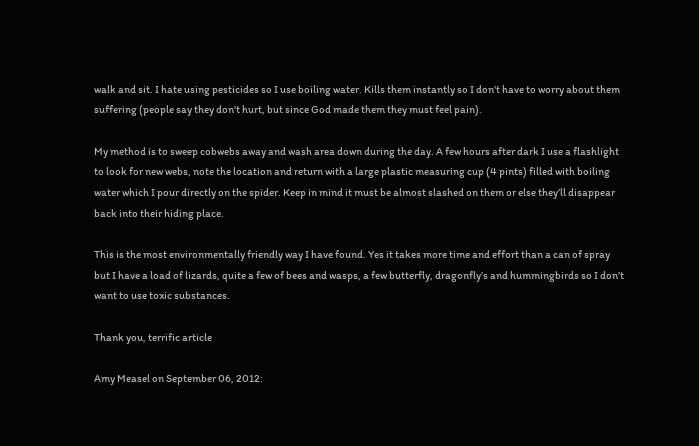walk and sit. I hate using pesticides so I use boiling water. Kills them instantly so I don't have to worry about them suffering (people say they don't hurt, but since God made them they must feel pain).

My method is to sweep cobwebs away and wash area down during the day. A few hours after dark I use a flashlight to look for new webs, note the location and return with a large plastic measuring cup (4 pints) filled with boiling water which I pour directly on the spider. Keep in mind it must be almost slashed on them or else they’ll disappear back into their hiding place.

This is the most environmentally friendly way I have found. Yes it takes more time and effort than a can of spray but I have a load of lizards, quite a few of bees and wasps, a few butterfly, dragonfly’s and hummingbirds so I don’t want to use toxic substances.

Thank you, terrific article

Amy Measel on September 06, 2012: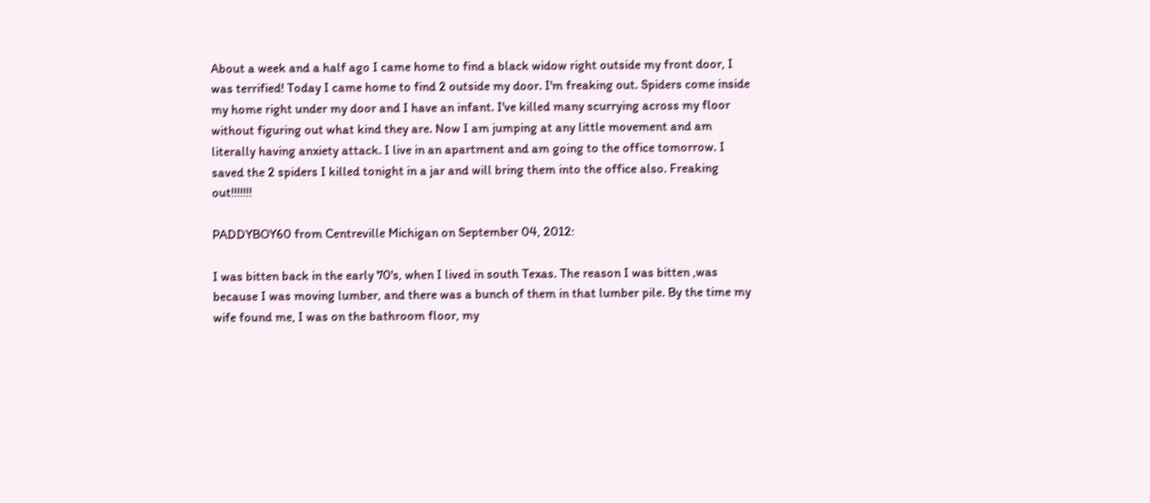About a week and a half ago I came home to find a black widow right outside my front door, I was terrified! Today I came home to find 2 outside my door. I'm freaking out. Spiders come inside my home right under my door and I have an infant. I've killed many scurrying across my floor without figuring out what kind they are. Now I am jumping at any little movement and am literally having anxiety attack. I live in an apartment and am going to the office tomorrow. I saved the 2 spiders I killed tonight in a jar and will bring them into the office also. Freaking out!!!!!!!

PADDYBOY60 from Centreville Michigan on September 04, 2012:

I was bitten back in the early 70's, when I lived in south Texas. The reason I was bitten ,was because I was moving lumber, and there was a bunch of them in that lumber pile. By the time my wife found me, I was on the bathroom floor, my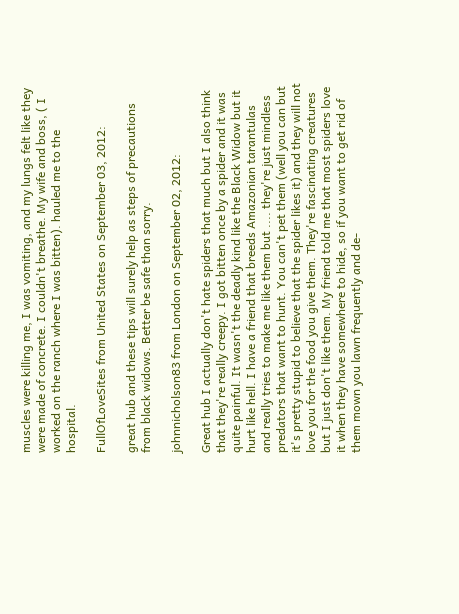muscles were killing me, I was vomiting, and my lungs felt like they were made of concrete. I couldn't breathe. My wife and boss, ( I worked on the ranch where I was bitten). hauled me to the hospital.

FullOfLoveSites from United States on September 03, 2012:

great hub and these tips will surely help as steps of precautions from black widows. Better be safe than sorry.

johnnicholson83 from London on September 02, 2012:

Great hub I actually don't hate spiders that much but I also think that they're really creepy. I got bitten once by a spider and it was quite painful. It wasn't the deadly kind like the Black Widow but it hurt like hell. I have a friend that breeds Amazonian tarantulas and really tries to make me like them but .... they're just mindless predators that want to hunt. You can't pet them (well you can but it's pretty stupid to believe that the spider likes it) and they will not love you for the food you give them. They're fascinating creatures but I just don't like them. My friend told me that most spiders love it when they have somewhere to hide, so if you want to get rid of them mown you lawn frequently and de-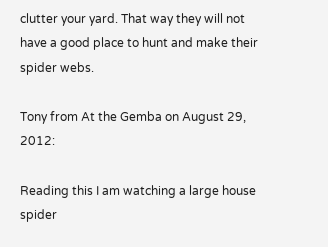clutter your yard. That way they will not have a good place to hunt and make their spider webs.

Tony from At the Gemba on August 29, 2012:

Reading this I am watching a large house spider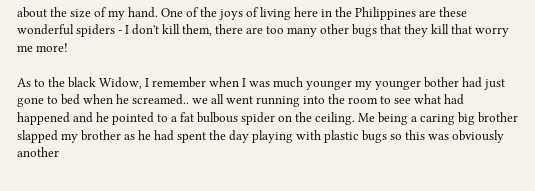about the size of my hand. One of the joys of living here in the Philippines are these wonderful spiders - I don't kill them, there are too many other bugs that they kill that worry me more!

As to the black Widow, I remember when I was much younger my younger bother had just gone to bed when he screamed.. we all went running into the room to see what had happened and he pointed to a fat bulbous spider on the ceiling. Me being a caring big brother slapped my brother as he had spent the day playing with plastic bugs so this was obviously another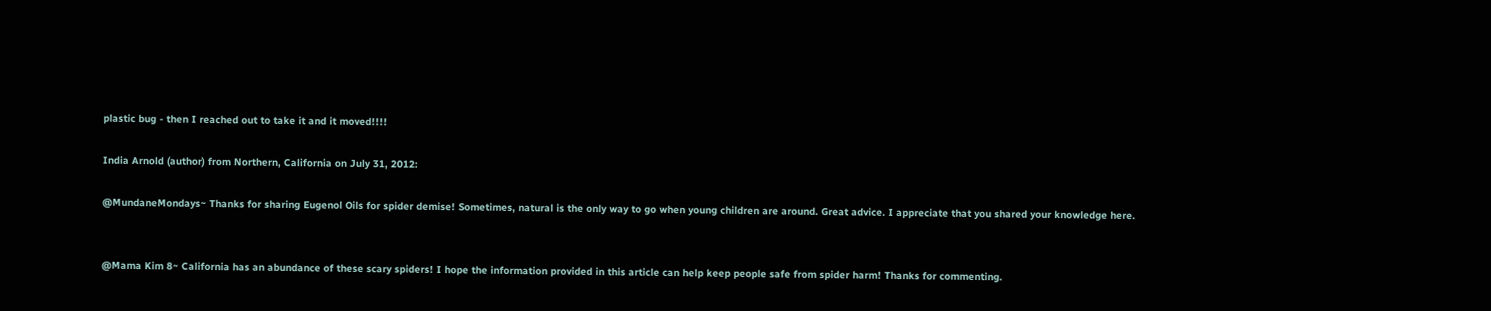plastic bug - then I reached out to take it and it moved!!!!

India Arnold (author) from Northern, California on July 31, 2012:

@MundaneMondays~ Thanks for sharing Eugenol Oils for spider demise! Sometimes, natural is the only way to go when young children are around. Great advice. I appreciate that you shared your knowledge here.


@Mama Kim 8~ California has an abundance of these scary spiders! I hope the information provided in this article can help keep people safe from spider harm! Thanks for commenting.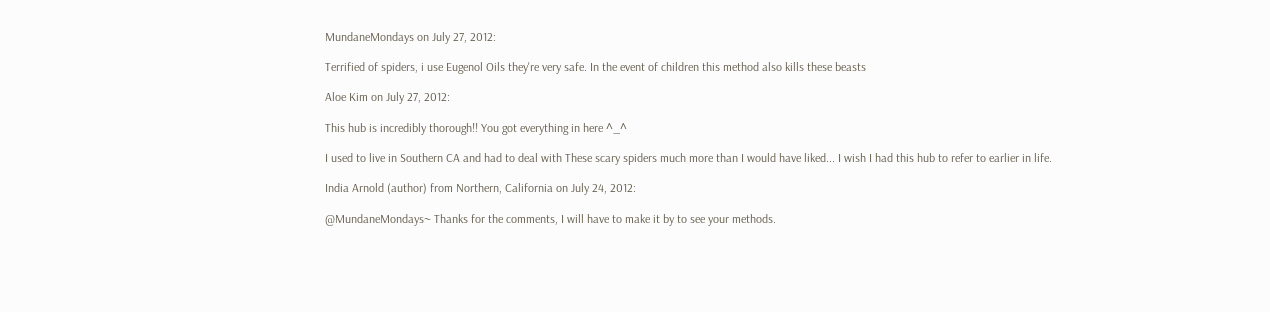MundaneMondays on July 27, 2012:

Terrified of spiders, i use Eugenol Oils they're very safe. In the event of children this method also kills these beasts

Aloe Kim on July 27, 2012:

This hub is incredibly thorough!! You got everything in here ^_^

I used to live in Southern CA and had to deal with These scary spiders much more than I would have liked... I wish I had this hub to refer to earlier in life.

India Arnold (author) from Northern, California on July 24, 2012:

@MundaneMondays~ Thanks for the comments, I will have to make it by to see your methods.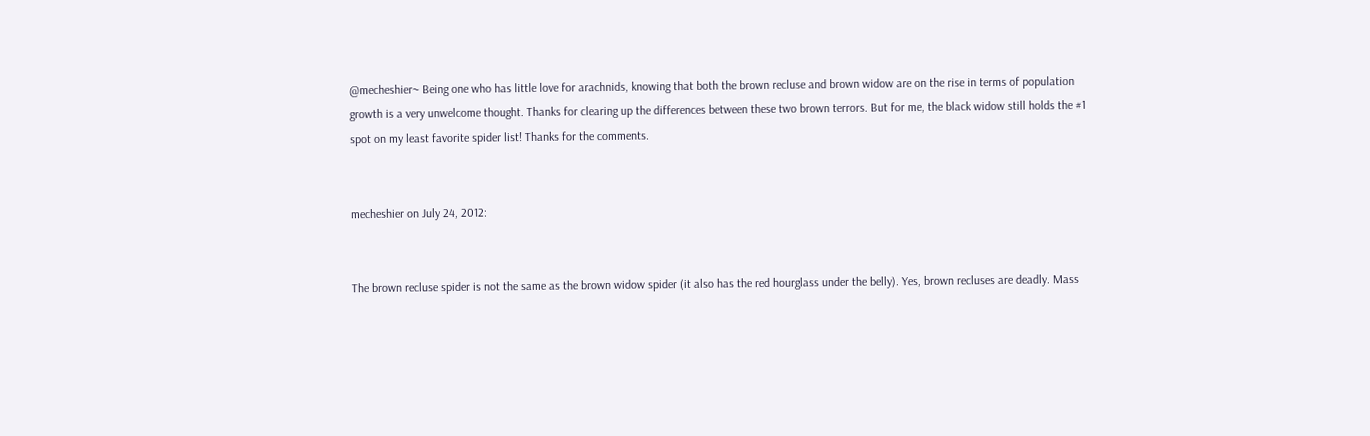@mecheshier~ Being one who has little love for arachnids, knowing that both the brown recluse and brown widow are on the rise in terms of population growth is a very unwelcome thought. Thanks for clearing up the differences between these two brown terrors. But for me, the black widow still holds the #1 spot on my least favorite spider list! Thanks for the comments.


mecheshier on July 24, 2012:


The brown recluse spider is not the same as the brown widow spider (it also has the red hourglass under the belly). Yes, brown recluses are deadly. Mass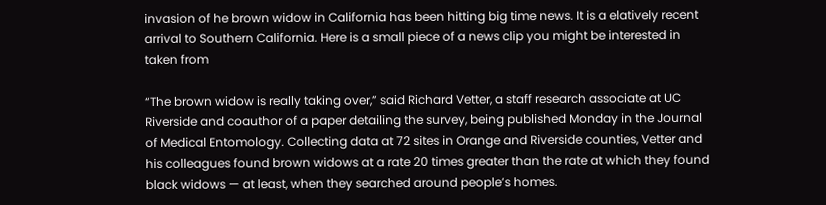invasion of he brown widow in California has been hitting big time news. It is a elatively recent arrival to Southern California. Here is a small piece of a news clip you might be interested in taken from

“The brown widow is really taking over,” said Richard Vetter, a staff research associate at UC Riverside and coauthor of a paper detailing the survey, being published Monday in the Journal of Medical Entomology. Collecting data at 72 sites in Orange and Riverside counties, Vetter and his colleagues found brown widows at a rate 20 times greater than the rate at which they found black widows — at least, when they searched around people’s homes.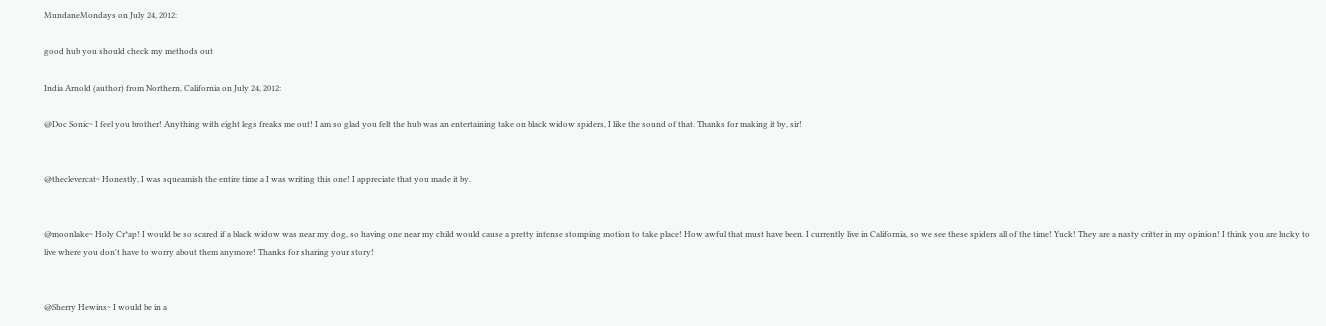MundaneMondays on July 24, 2012:

good hub you should check my methods out

India Arnold (author) from Northern, California on July 24, 2012:

@Doc Sonic~ I feel you brother! Anything with eight legs freaks me out! I am so glad you felt the hub was an entertaining take on black widow spiders, I like the sound of that. Thanks for making it by, sir!


@theclevercat~ Honestly, I was squeamish the entire time a I was writing this one! I appreciate that you made it by.


@moonlake~ Holy Cr*ap! I would be so scared if a black widow was near my dog, so having one near my child would cause a pretty intense stomping motion to take place! How awful that must have been. I currently live in California, so we see these spiders all of the time! Yuck! They are a nasty critter in my opinion! I think you are lucky to live where you don't have to worry about them anymore! Thanks for sharing your story!


@Sherry Hewins~ I would be in a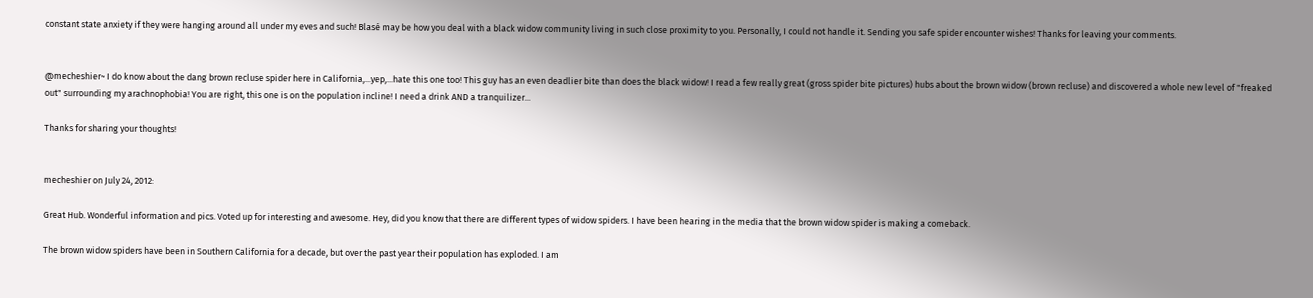constant state anxiety if they were hanging around all under my eves and such! Blasé may be how you deal with a black widow community living in such close proximity to you. Personally, I could not handle it. Sending you safe spider encounter wishes! Thanks for leaving your comments.


@mecheshier~ I do know about the dang brown recluse spider here in California,...yep,...hate this one too! This guy has an even deadlier bite than does the black widow! I read a few really great (gross spider bite pictures) hubs about the brown widow (brown recluse) and discovered a whole new level of "freaked out" surrounding my arachnophobia! You are right, this one is on the population incline! I need a drink AND a tranquilizer...

Thanks for sharing your thoughts!


mecheshier on July 24, 2012:

Great Hub. Wonderful information and pics. Voted up for interesting and awesome. Hey, did you know that there are different types of widow spiders. I have been hearing in the media that the brown widow spider is making a comeback.

The brown widow spiders have been in Southern California for a decade, but over the past year their population has exploded. I am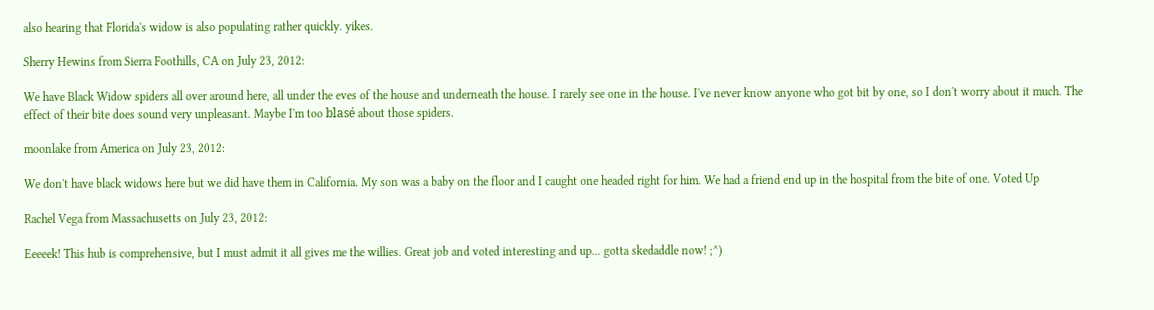also hearing that Florida's widow is also populating rather quickly. yikes.

Sherry Hewins from Sierra Foothills, CA on July 23, 2012:

We have Black Widow spiders all over around here, all under the eves of the house and underneath the house. I rarely see one in the house. I've never know anyone who got bit by one, so I don't worry about it much. The effect of their bite does sound very unpleasant. Maybe I'm too blasé about those spiders.

moonlake from America on July 23, 2012:

We don't have black widows here but we did have them in California. My son was a baby on the floor and I caught one headed right for him. We had a friend end up in the hospital from the bite of one. Voted Up

Rachel Vega from Massachusetts on July 23, 2012:

Eeeeek! This hub is comprehensive, but I must admit it all gives me the willies. Great job and voted interesting and up... gotta skedaddle now! ;^)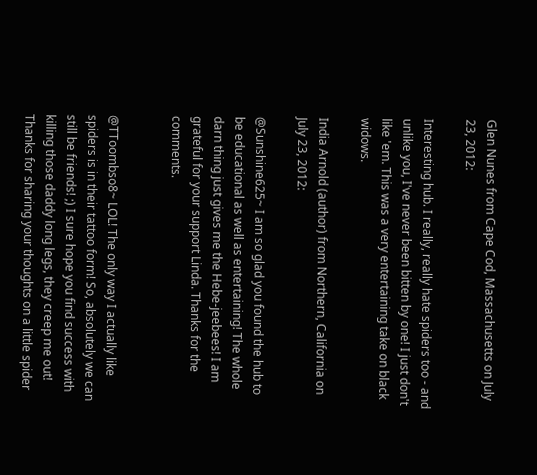Glen Nunes from Cape Cod, Massachusetts on July 23, 2012:

Interesting hub. I really, really hate spiders too - and unlike you, I've never been bitten by one! I just don't like 'em. This was a very entertaining take on black widows.

India Arnold (author) from Northern, California on July 23, 2012:

@Sunshine625~ I am so glad you found the hub to be educational as well as entertaining! The whole darn thing just gives me the Hebe-jeebees! I am grateful for your support Linda. Thanks for the comments.


@TToombso8~ LOL! The only way I actually like spiders is in their tattoo form! So, absolutely we can still be friends! ;) I sure hope you find success with killing those daddy long legs, they creep me out! Thanks for sharing your thoughts on a little spider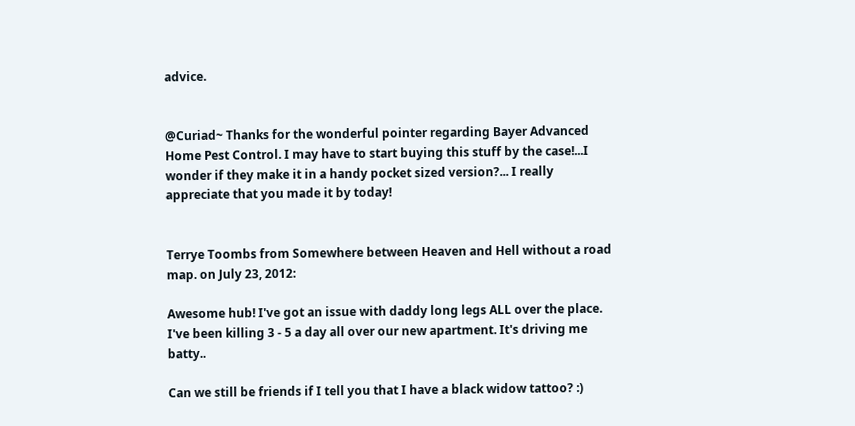advice.


@Curiad~ Thanks for the wonderful pointer regarding Bayer Advanced Home Pest Control. I may have to start buying this stuff by the case!...I wonder if they make it in a handy pocket sized version?... I really appreciate that you made it by today!


Terrye Toombs from Somewhere between Heaven and Hell without a road map. on July 23, 2012:

Awesome hub! I've got an issue with daddy long legs ALL over the place. I've been killing 3 - 5 a day all over our new apartment. It's driving me batty..

Can we still be friends if I tell you that I have a black widow tattoo? :)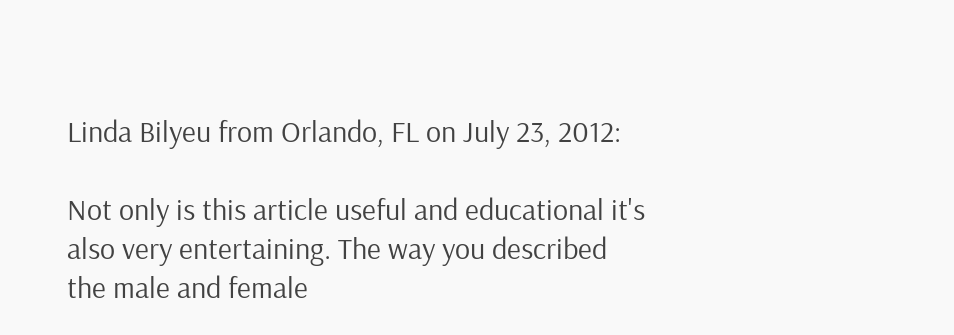Linda Bilyeu from Orlando, FL on July 23, 2012:

Not only is this article useful and educational it's also very entertaining. The way you described the male and female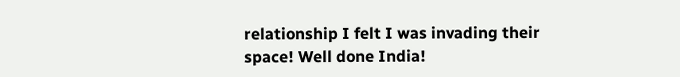relationship I felt I was invading their space! Well done India!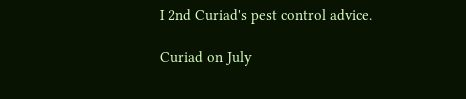I 2nd Curiad's pest control advice.

Curiad on July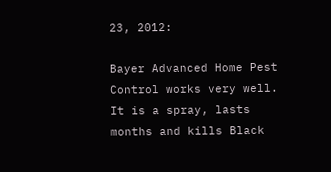23, 2012:

Bayer Advanced Home Pest Control works very well. It is a spray, lasts months and kills Black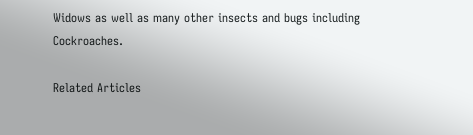Widows as well as many other insects and bugs including Cockroaches.

Related Articles